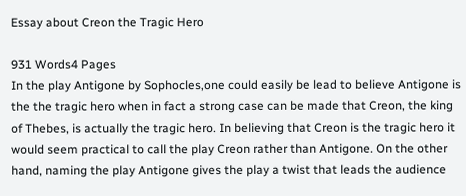Essay about Creon the Tragic Hero

931 Words4 Pages
In the play Antigone by Sophocles,one could easily be lead to believe Antigone is the the tragic hero when in fact a strong case can be made that Creon, the king of Thebes, is actually the tragic hero. In believing that Creon is the tragic hero it would seem practical to call the play Creon rather than Antigone. On the other hand, naming the play Antigone gives the play a twist that leads the audience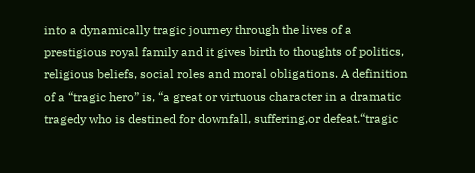into a dynamically tragic journey through the lives of a prestigious royal family and it gives birth to thoughts of politics, religious beliefs, social roles and moral obligations. A definition of a “tragic hero” is, “a great or virtuous character in a dramatic tragedy who is destined for downfall, suffering,or defeat.“tragic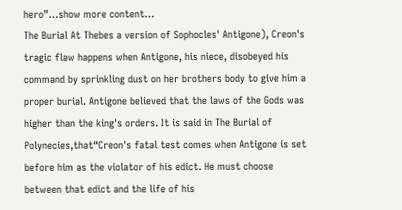hero”…show more content…
The Burial At Thebes a version of Sophocles' Antigone), Creon's tragic flaw happens when Antigone, his niece, disobeyed his command by sprinkling dust on her brothers body to give him a proper burial. Antigone believed that the laws of the Gods was higher than the king's orders. It is said in The Burial of Polynecies,that“Creon's fatal test comes when Antigone is set before him as the violator of his edict. He must choose between that edict and the life of his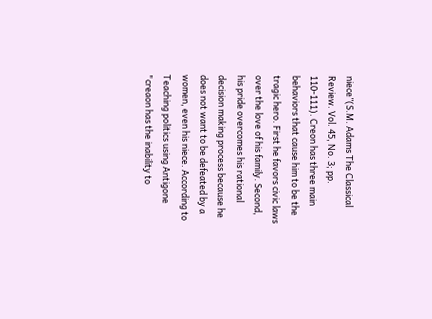niece”(S.M. Adams The Classical Review. Vol. 45, No. 3; pp. 110-111). Creon has three main behaviors that cause him to be the tragic hero. First he favors civic laws over the love of his family. Second, his pride overcomes his rational decision making process because he does not want to be defeated by a women, even his niece. According to Teaching politics using Antigone "creaon has the inability to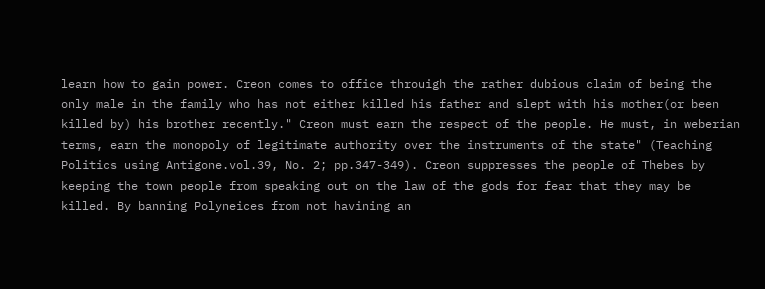learn how to gain power. Creon comes to office throuigh the rather dubious claim of being the only male in the family who has not either killed his father and slept with his mother(or been killed by) his brother recently." Creon must earn the respect of the people. He must, in weberian terms, earn the monopoly of legitimate authority over the instruments of the state" (Teaching Politics using Antigone.vol.39, No. 2; pp.347-349). Creon suppresses the people of Thebes by keeping the town people from speaking out on the law of the gods for fear that they may be killed. By banning Polyneices from not havining an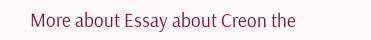More about Essay about Creon the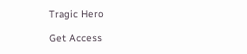Tragic Hero

Get Access